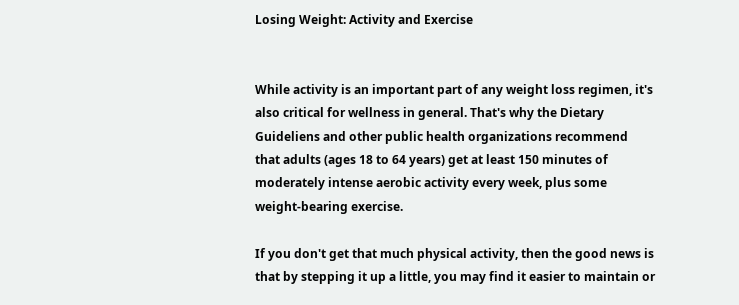Losing Weight: Activity and Exercise


While activity is an important part of any weight loss regimen, it's also critical for wellness in general. That's why the Dietary Guideliens and other public health organizations recommend that adults (ages 18 to 64 years) get at least 150 minutes of moderately intense aerobic activity every week, plus some weight-bearing exercise.

If you don't get that much physical activity, then the good news is that by stepping it up a little, you may find it easier to maintain or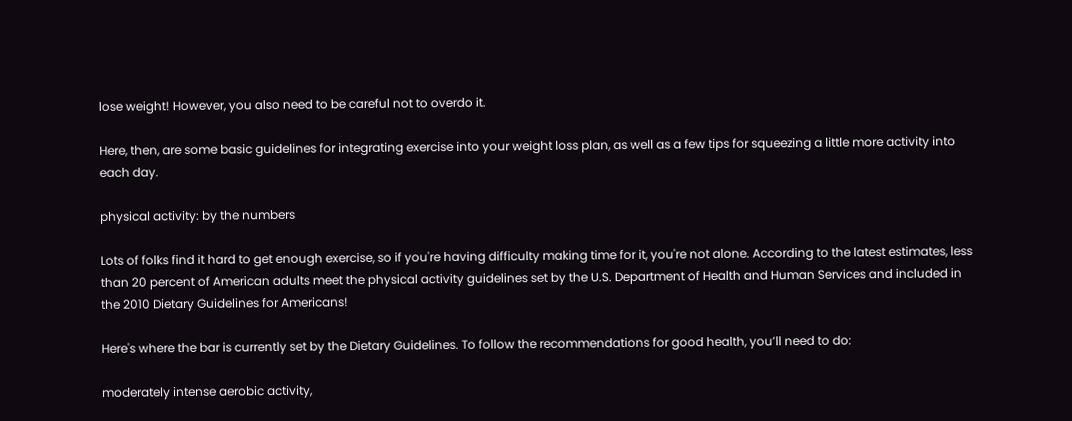lose weight! However, you also need to be careful not to overdo it.

Here, then, are some basic guidelines for integrating exercise into your weight loss plan, as well as a few tips for squeezing a little more activity into each day.

physical activity: by the numbers

Lots of folks find it hard to get enough exercise, so if you're having difficulty making time for it, you're not alone. According to the latest estimates, less than 20 percent of American adults meet the physical activity guidelines set by the U.S. Department of Health and Human Services and included in the 2010 Dietary Guidelines for Americans!

Here's where the bar is currently set by the Dietary Guidelines. To follow the recommendations for good health, you’ll need to do:

moderately intense aerobic activity,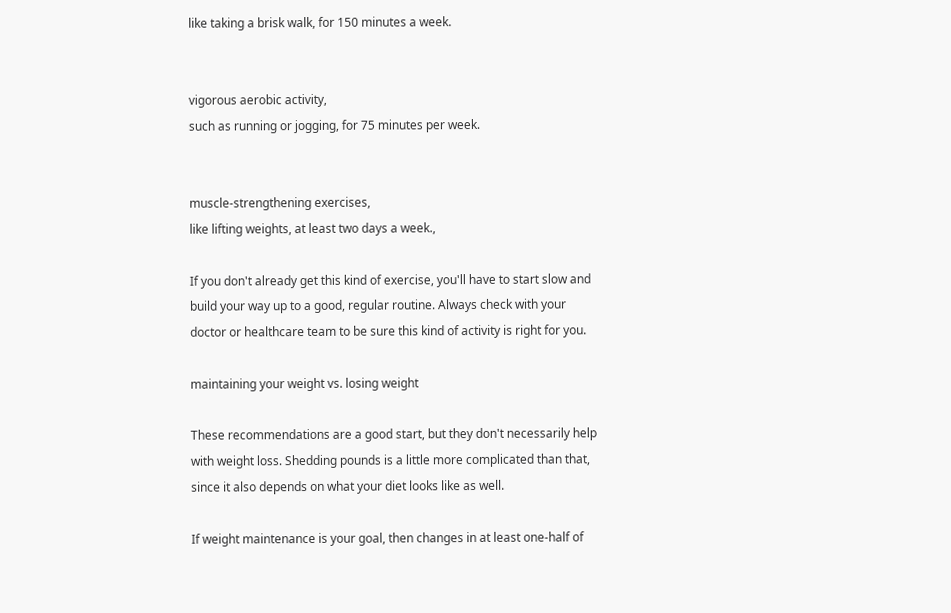like taking a brisk walk, for 150 minutes a week.


vigorous aerobic activity,
such as running or jogging, for 75 minutes per week.


muscle-strengthening exercises,
like lifting weights, at least two days a week.,

If you don't already get this kind of exercise, you'll have to start slow and build your way up to a good, regular routine. Always check with your doctor or healthcare team to be sure this kind of activity is right for you.

maintaining your weight vs. losing weight

These recommendations are a good start, but they don't necessarily help with weight loss. Shedding pounds is a little more complicated than that, since it also depends on what your diet looks like as well.

If weight maintenance is your goal, then changes in at least one-half of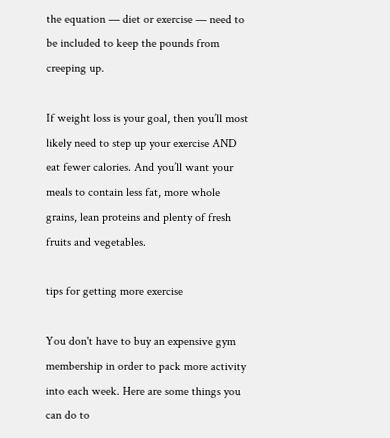the equation — diet or exercise — need to be included to keep the pounds from creeping up.

If weight loss is your goal, then you’ll most likely need to step up your exercise AND eat fewer calories. And you’ll want your meals to contain less fat, more whole grains, lean proteins and plenty of fresh fruits and vegetables.

tips for getting more exercise

You don't have to buy an expensive gym membership in order to pack more activity into each week. Here are some things you can do to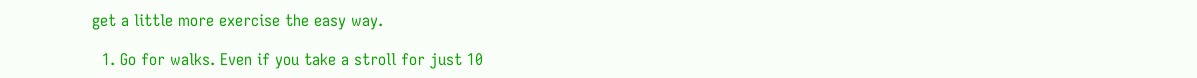get a little more exercise the easy way.

  1. Go for walks. Even if you take a stroll for just 10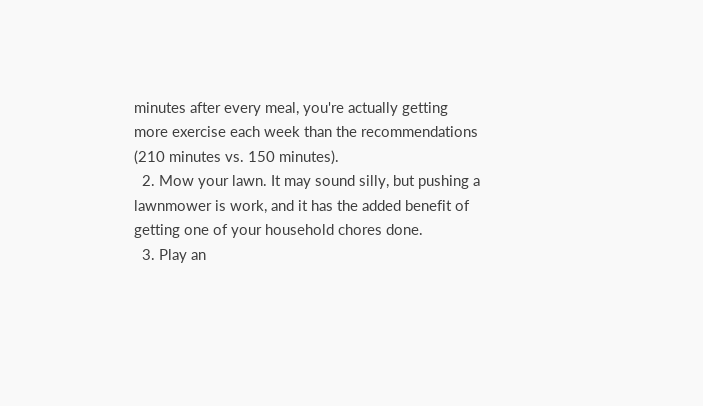minutes after every meal, you're actually getting more exercise each week than the recommendations (210 minutes vs. 150 minutes).
  2. Mow your lawn. It may sound silly, but pushing a lawnmower is work, and it has the added benefit of getting one of your household chores done.
  3. Play an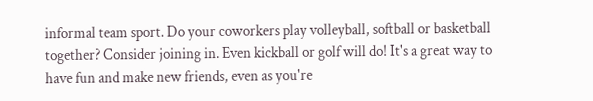informal team sport. Do your coworkers play volleyball, softball or basketball together? Consider joining in. Even kickball or golf will do! It's a great way to have fun and make new friends, even as you're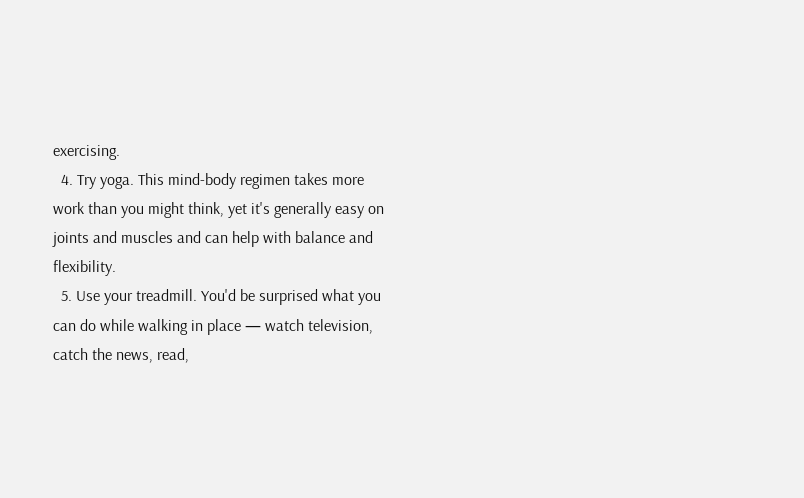exercising.
  4. Try yoga. This mind-body regimen takes more work than you might think, yet it's generally easy on joints and muscles and can help with balance and flexibility.
  5. Use your treadmill. You'd be surprised what you can do while walking in place — watch television, catch the news, read,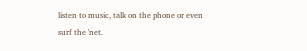listen to music, talk on the phone or even surf the 'net.